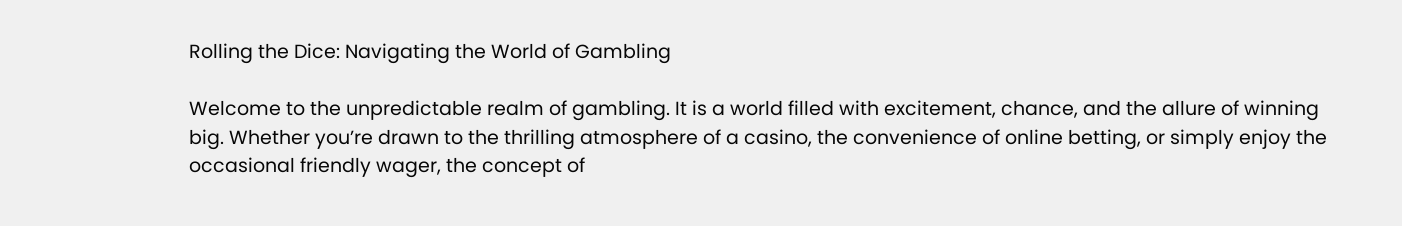Rolling the Dice: Navigating the World of Gambling

Welcome to the unpredictable realm of gambling. It is a world filled with excitement, chance, and the allure of winning big. Whether you’re drawn to the thrilling atmosphere of a casino, the convenience of online betting, or simply enjoy the occasional friendly wager, the concept of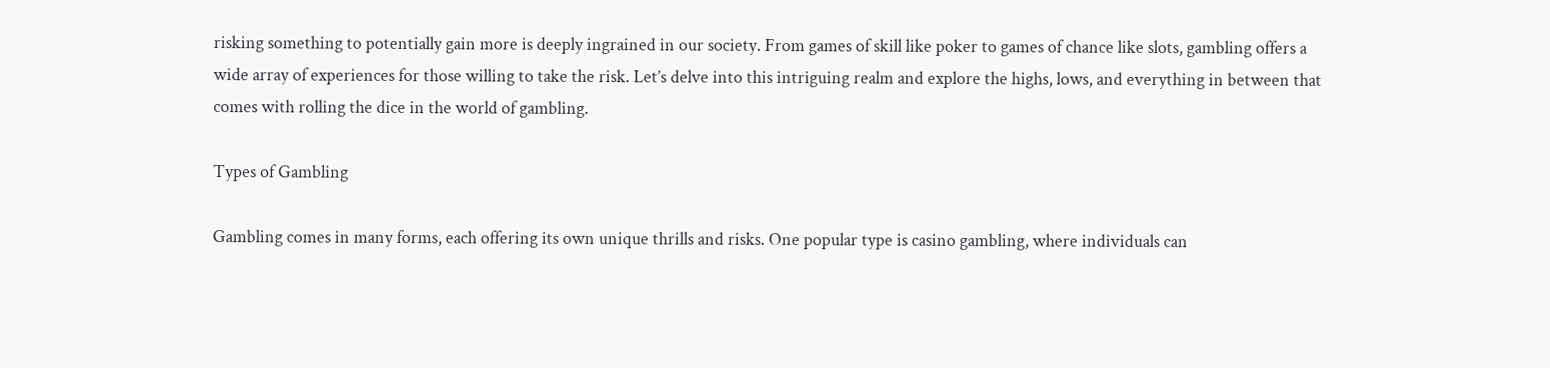risking something to potentially gain more is deeply ingrained in our society. From games of skill like poker to games of chance like slots, gambling offers a wide array of experiences for those willing to take the risk. Let’s delve into this intriguing realm and explore the highs, lows, and everything in between that comes with rolling the dice in the world of gambling.

Types of Gambling

Gambling comes in many forms, each offering its own unique thrills and risks. One popular type is casino gambling, where individuals can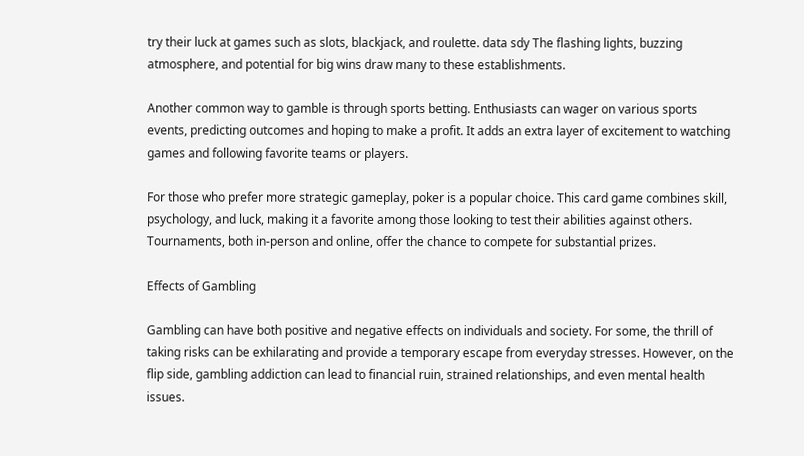try their luck at games such as slots, blackjack, and roulette. data sdy The flashing lights, buzzing atmosphere, and potential for big wins draw many to these establishments.

Another common way to gamble is through sports betting. Enthusiasts can wager on various sports events, predicting outcomes and hoping to make a profit. It adds an extra layer of excitement to watching games and following favorite teams or players.

For those who prefer more strategic gameplay, poker is a popular choice. This card game combines skill, psychology, and luck, making it a favorite among those looking to test their abilities against others. Tournaments, both in-person and online, offer the chance to compete for substantial prizes.

Effects of Gambling

Gambling can have both positive and negative effects on individuals and society. For some, the thrill of taking risks can be exhilarating and provide a temporary escape from everyday stresses. However, on the flip side, gambling addiction can lead to financial ruin, strained relationships, and even mental health issues.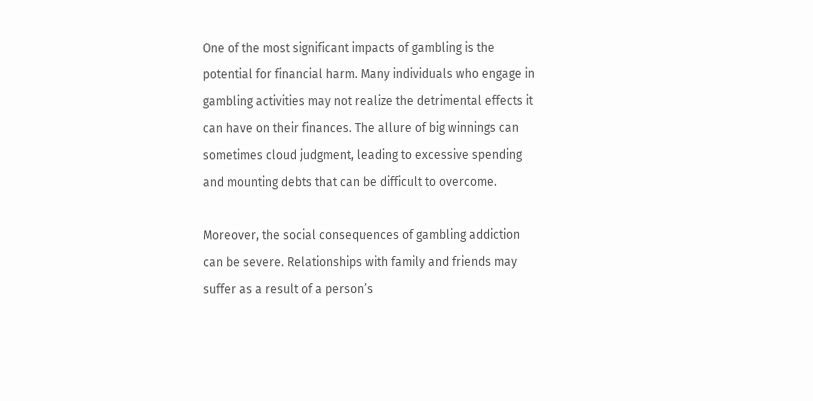One of the most significant impacts of gambling is the potential for financial harm. Many individuals who engage in gambling activities may not realize the detrimental effects it can have on their finances. The allure of big winnings can sometimes cloud judgment, leading to excessive spending and mounting debts that can be difficult to overcome.

Moreover, the social consequences of gambling addiction can be severe. Relationships with family and friends may suffer as a result of a person’s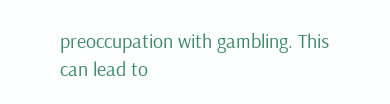preoccupation with gambling. This can lead to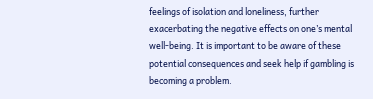feelings of isolation and loneliness, further exacerbating the negative effects on one’s mental well-being. It is important to be aware of these potential consequences and seek help if gambling is becoming a problem.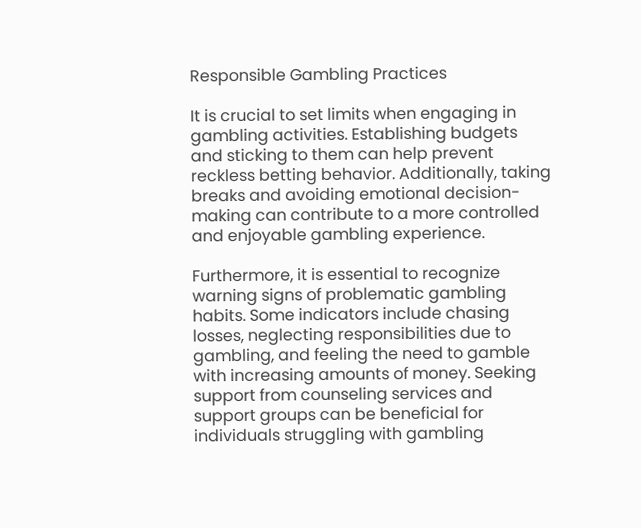Responsible Gambling Practices

It is crucial to set limits when engaging in gambling activities. Establishing budgets and sticking to them can help prevent reckless betting behavior. Additionally, taking breaks and avoiding emotional decision-making can contribute to a more controlled and enjoyable gambling experience.

Furthermore, it is essential to recognize warning signs of problematic gambling habits. Some indicators include chasing losses, neglecting responsibilities due to gambling, and feeling the need to gamble with increasing amounts of money. Seeking support from counseling services and support groups can be beneficial for individuals struggling with gambling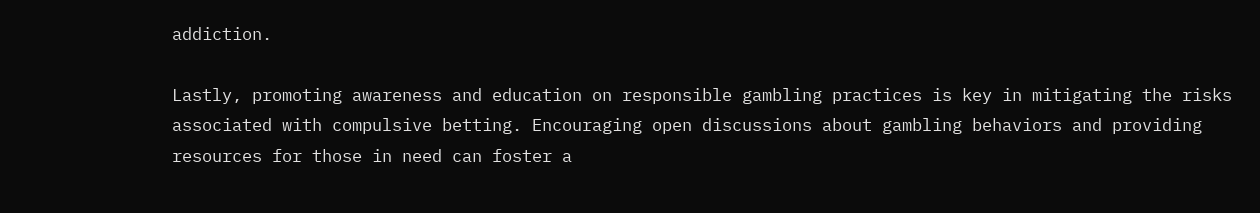addiction.

Lastly, promoting awareness and education on responsible gambling practices is key in mitigating the risks associated with compulsive betting. Encouraging open discussions about gambling behaviors and providing resources for those in need can foster a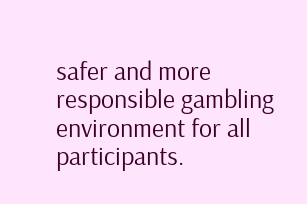safer and more responsible gambling environment for all participants.